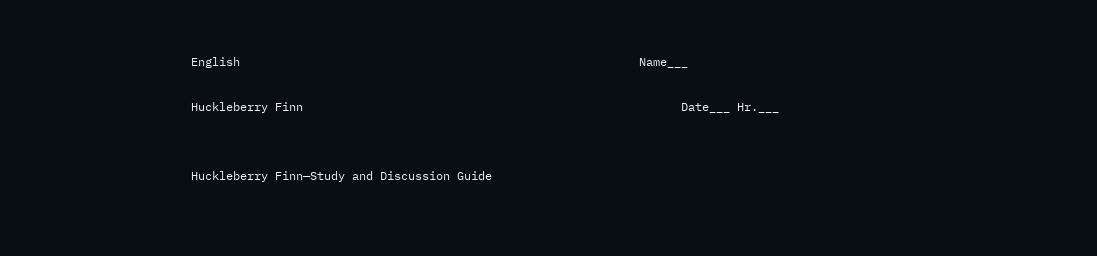English                                                         Name___

Huckleberry Finn                                                      Date___ Hr.___


Huckleberry Finn—Study and Discussion Guide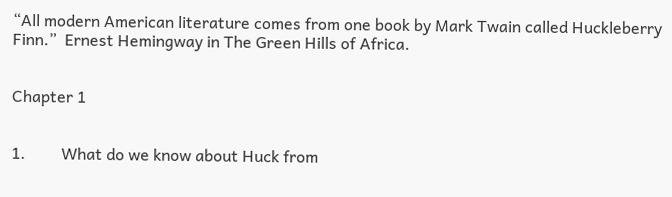“All modern American literature comes from one book by Mark Twain called Huckleberry Finn.”  Ernest Hemingway in The Green Hills of Africa.


Chapter 1


1.         What do we know about Huck from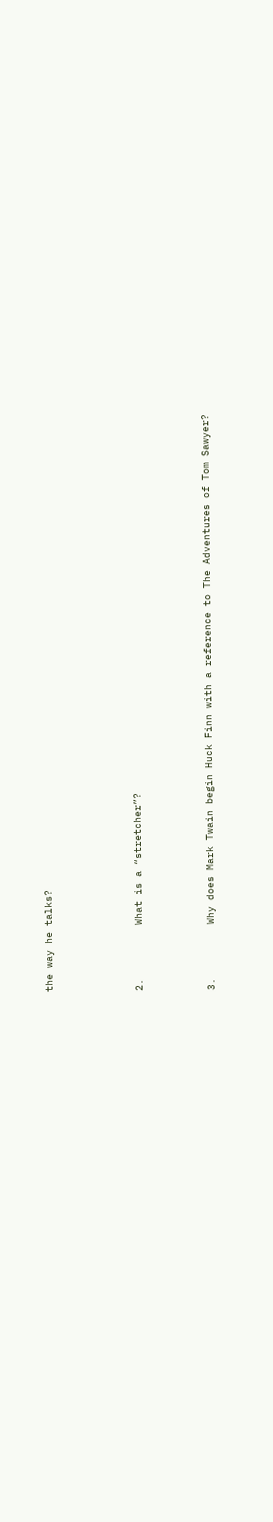the way he talks?




2.         What is a “stretcher”?



3.         Why does Mark Twain begin Huck Finn with a reference to The Adventures of Tom Sawyer?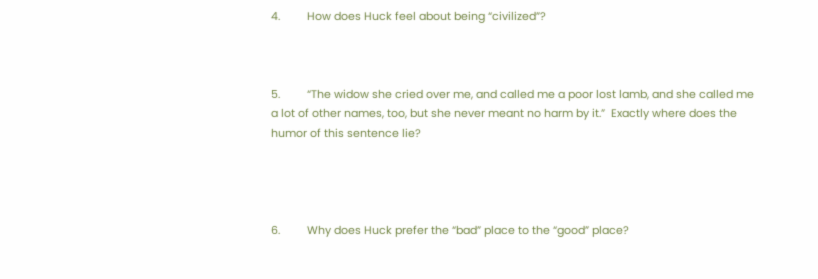4.         How does Huck feel about being “civilized”?



5.         “The widow she cried over me, and called me a poor lost lamb, and she called me a lot of other names, too, but she never meant no harm by it.”  Exactly where does the humor of this sentence lie?




6.         Why does Huck prefer the “bad” place to the “good” place?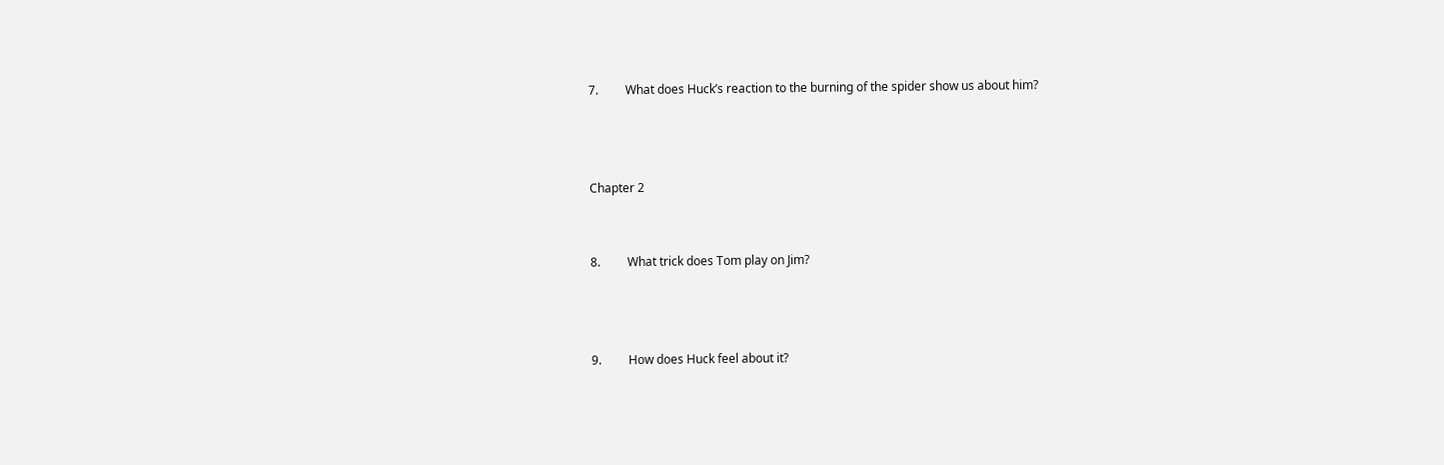7.         What does Huck’s reaction to the burning of the spider show us about him?



Chapter 2


8.         What trick does Tom play on Jim?



9.         How does Huck feel about it?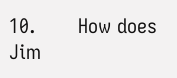10.       How does Jim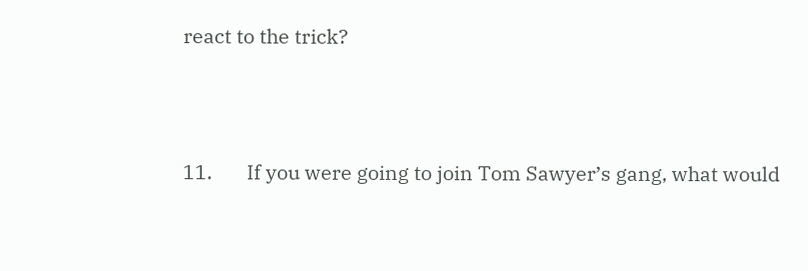react to the trick?



11.       If you were going to join Tom Sawyer’s gang, what would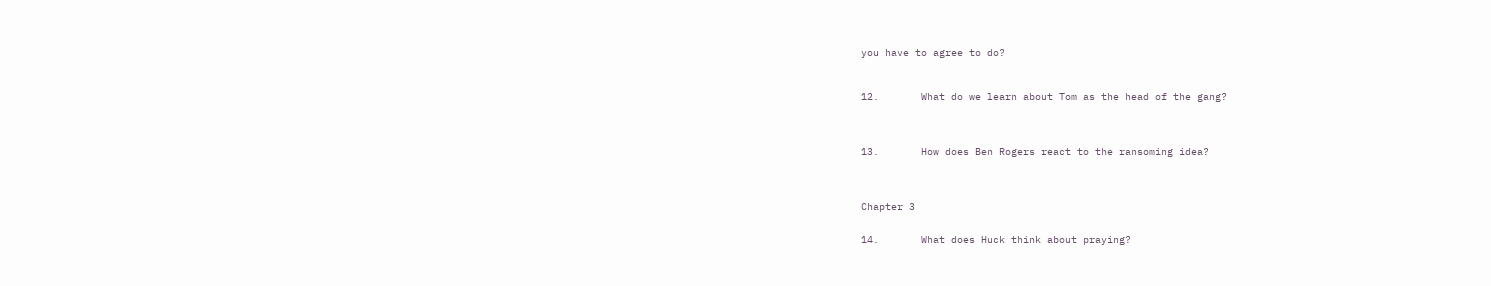you have to agree to do?



12.       What do we learn about Tom as the head of the gang?




13.       How does Ben Rogers react to the ransoming idea?




Chapter 3


14.       What does Huck think about praying?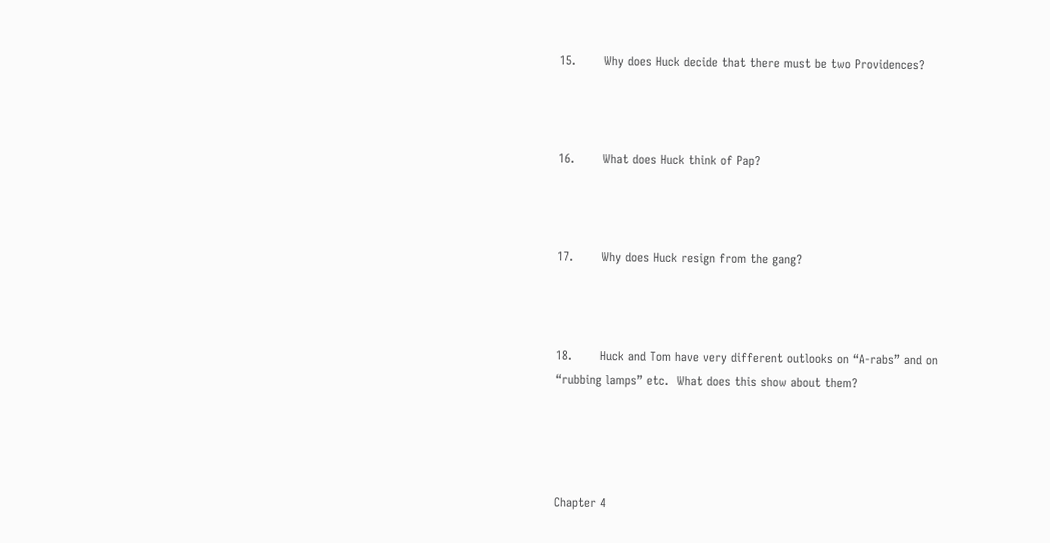15.       Why does Huck decide that there must be two Providences?



16.       What does Huck think of Pap?



17.       Why does Huck resign from the gang?



18.       Huck and Tom have very different outlooks on “A-rabs” and on “rubbing lamps” etc.  What does this show about them?




Chapter 4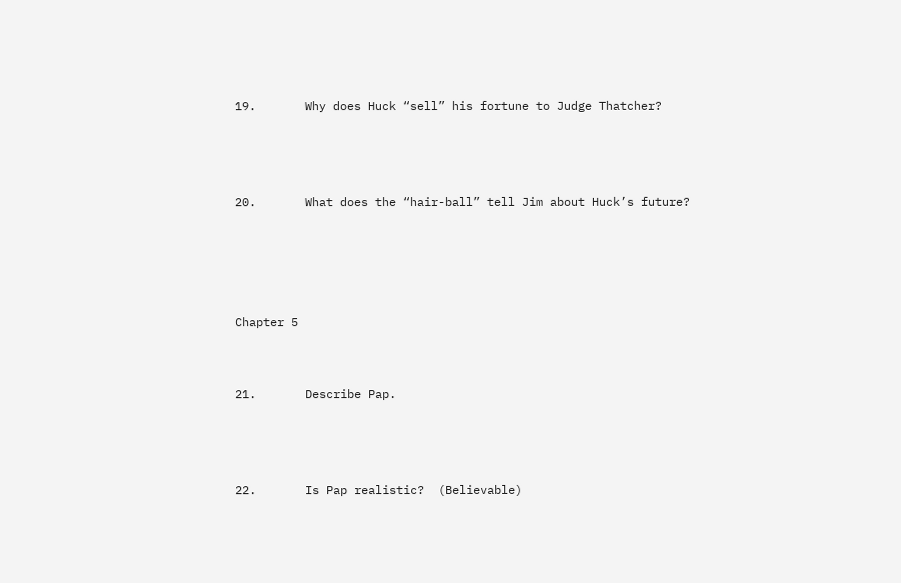19.       Why does Huck “sell” his fortune to Judge Thatcher?



20.       What does the “hair-ball” tell Jim about Huck’s future?




Chapter 5


21.       Describe Pap.



22.       Is Pap realistic?  (Believable)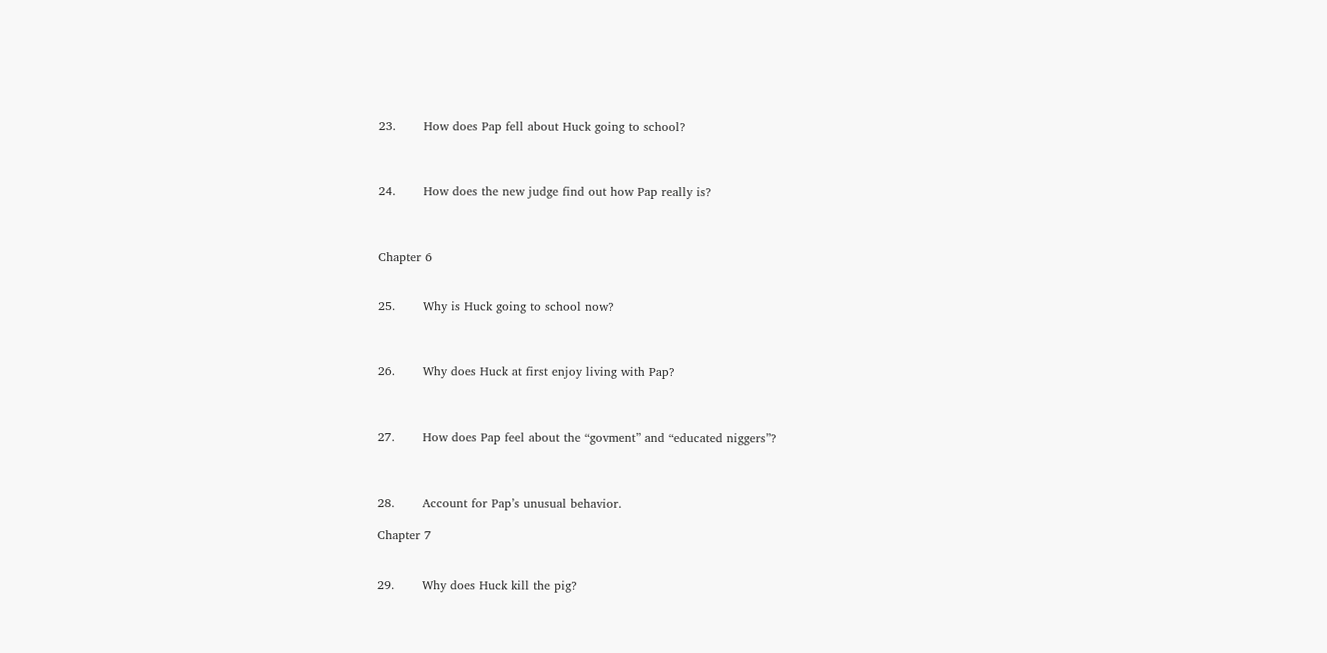23.       How does Pap fell about Huck going to school?



24.       How does the new judge find out how Pap really is?



Chapter 6


25.       Why is Huck going to school now?



26.       Why does Huck at first enjoy living with Pap?



27.       How does Pap feel about the “govment” and “educated niggers”?



28.       Account for Pap’s unusual behavior.

Chapter 7


29.       Why does Huck kill the pig?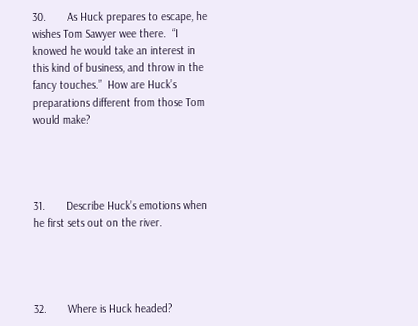30.       As Huck prepares to escape, he wishes Tom Sawyer wee there.  “I knowed he would take an interest in this kind of business, and throw in the fancy touches.”  How are Huck’s preparations different from those Tom would make?




31.       Describe Huck’s emotions when he first sets out on the river.




32.       Where is Huck headed?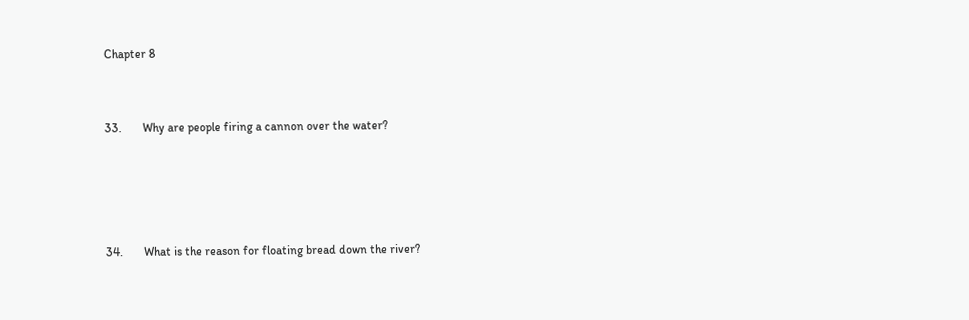Chapter 8


33.       Why are people firing a cannon over the water?




34.       What is the reason for floating bread down the river?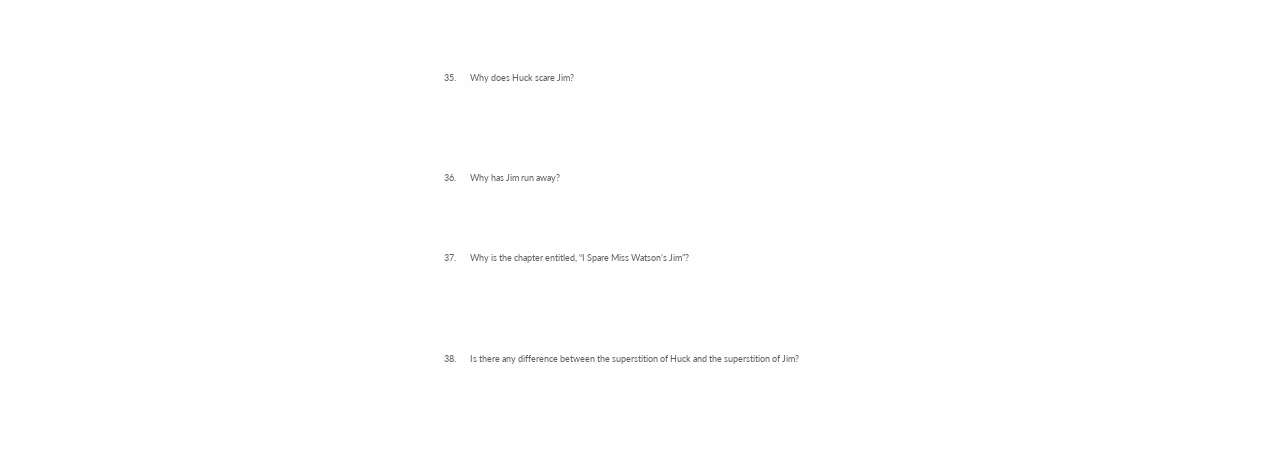35.       Why does Huck scare Jim?




36.       Why has Jim run away?



37.       Why is the chapter entitled, “I Spare Miss Watson’s Jim”?




38.       Is there any difference between the superstition of Huck and the superstition of Jim?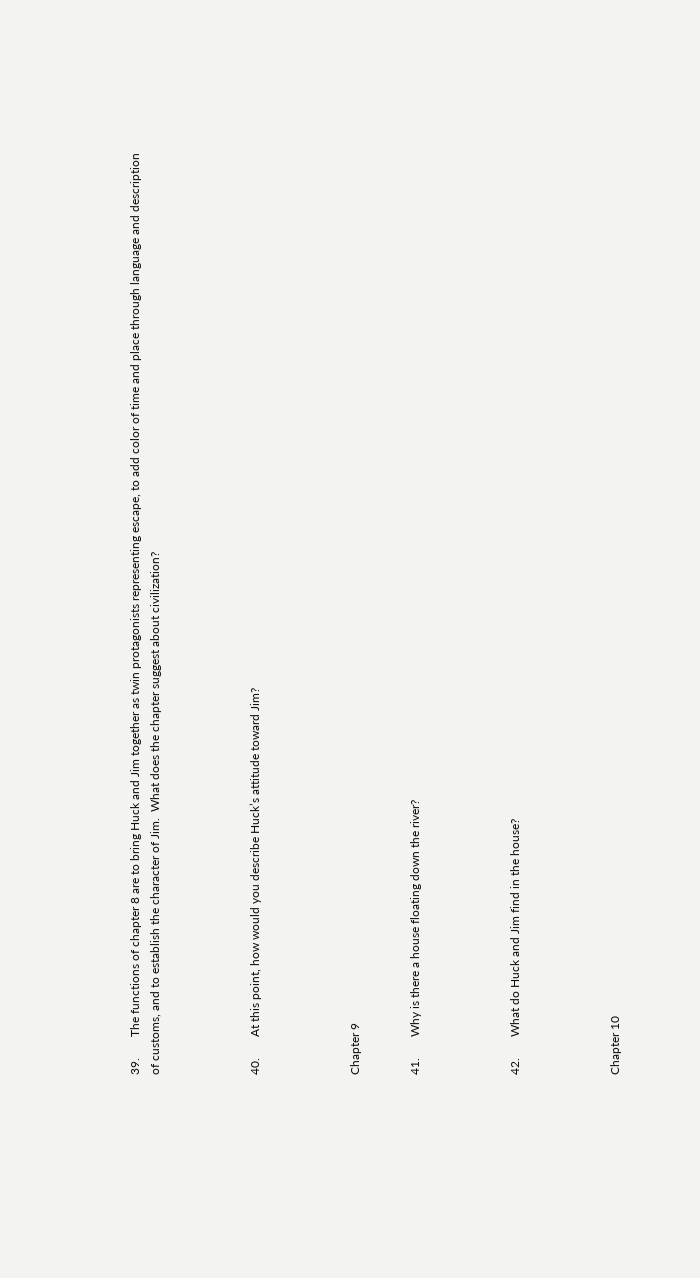39.       The functions of chapter 8 are to bring Huck and Jim together as twin protagonists representing escape, to add color of time and place through language and description of customs, and to establish the character of Jim.  What does the chapter suggest about civilization?




40.       At this point, how would you describe Huck’s attitude toward Jim?




Chapter 9


41.       Why is there a house floating down the river?




42.       What do Huck and Jim find in the house?




Chapter 10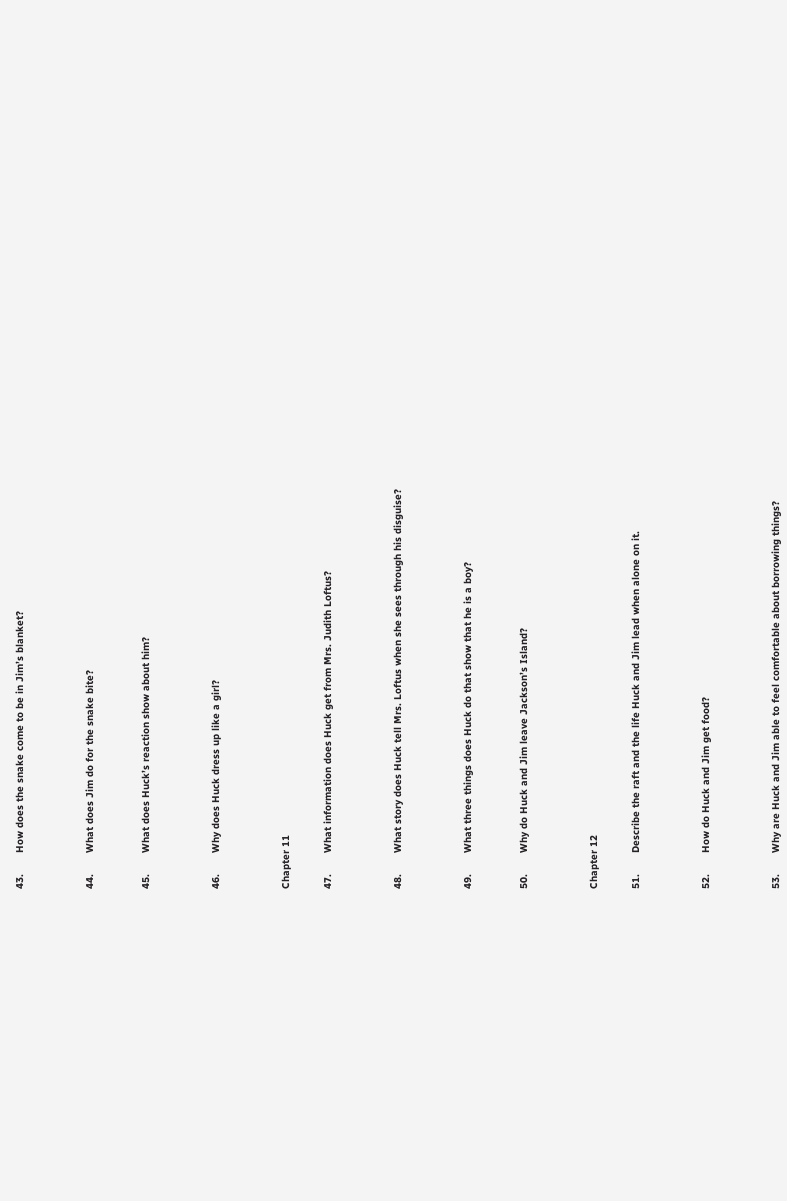43.       How does the snake come to be in Jim’s blanket?




44.       What does Jim do for the snake bite?



45.       What does Huck’s reaction show about him?




46.       Why does Huck dress up like a girl?




Chapter 11


47.       What information does Huck get from Mrs. Judith Loftus?




48.       What story does Huck tell Mrs. Loftus when she sees through his disguise?




49.       What three things does Huck do that show that he is a boy?



50.       Why do Huck and Jim leave Jackson’s Island?




Chapter 12


51.       Describe the raft and the life Huck and Jim lead when alone on it.




52.       How do Huck and Jim get food?




53.       Why are Huck and Jim able to feel comfortable about borrowing things?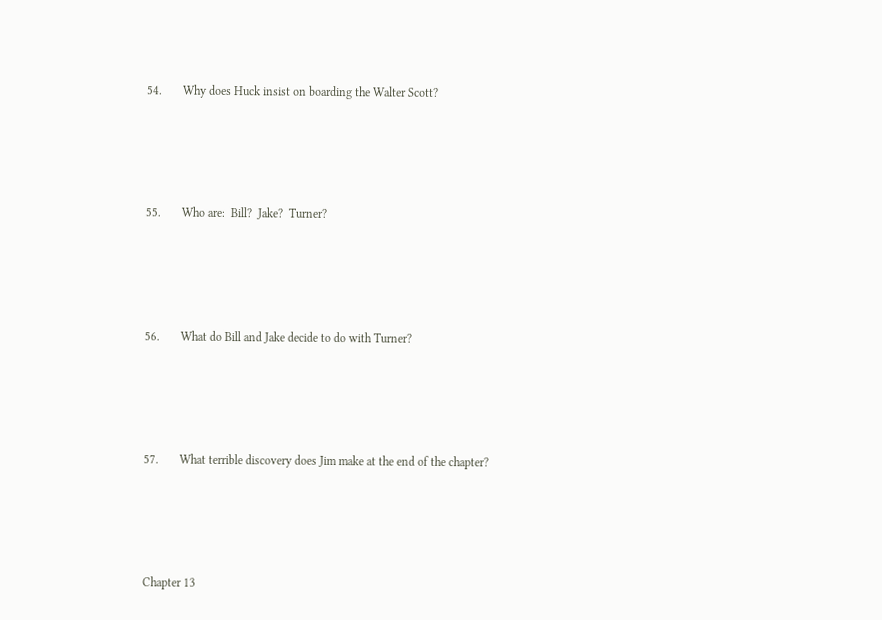54.       Why does Huck insist on boarding the Walter Scott?




55.       Who are:  Bill?  Jake?  Turner?




56.       What do Bill and Jake decide to do with Turner?




57.       What terrible discovery does Jim make at the end of the chapter?




Chapter 13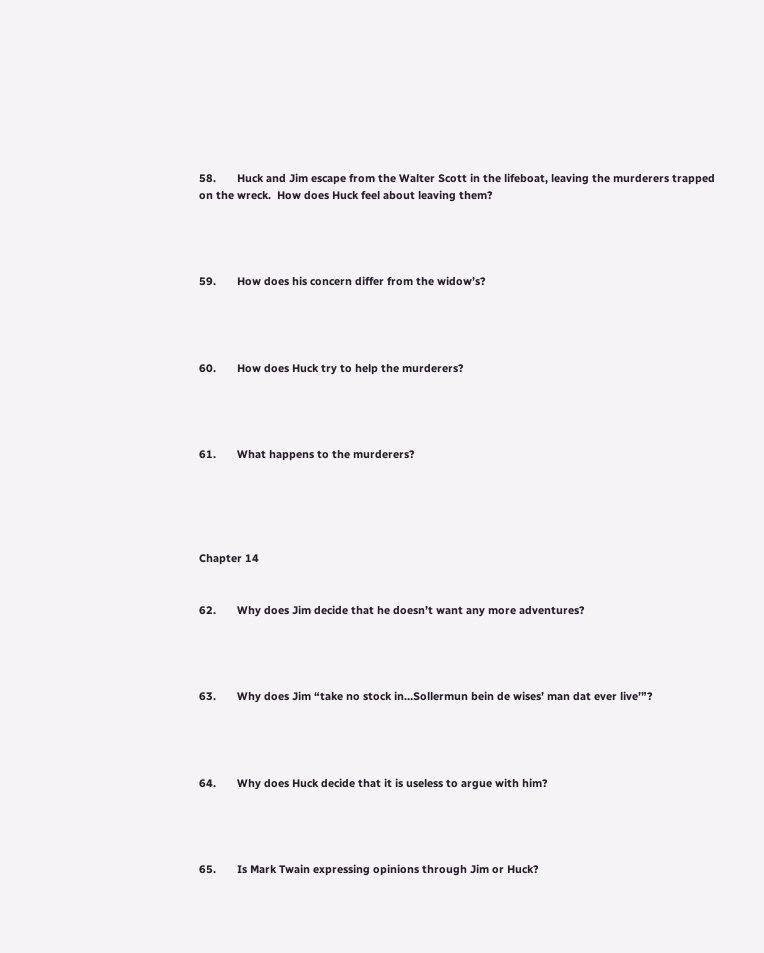58.       Huck and Jim escape from the Walter Scott in the lifeboat, leaving the murderers trapped on the wreck.  How does Huck feel about leaving them?




59.       How does his concern differ from the widow’s?




60.       How does Huck try to help the murderers?




61.       What happens to the murderers?





Chapter 14


62.       Why does Jim decide that he doesn’t want any more adventures?




63.       Why does Jim “take no stock in…Sollermun bein de wises’ man dat ever live’”?




64.       Why does Huck decide that it is useless to argue with him?




65.       Is Mark Twain expressing opinions through Jim or Huck?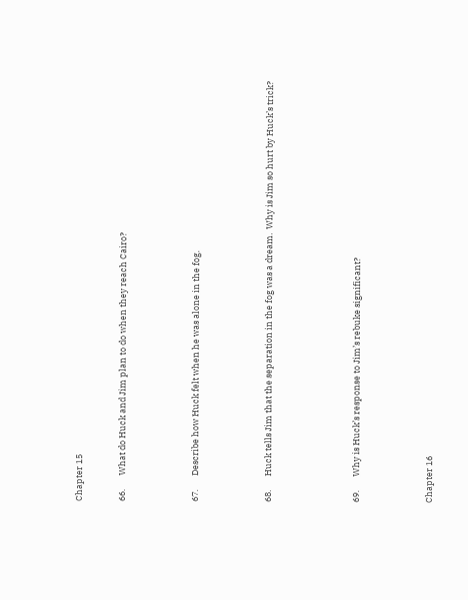Chapter 15


66.       What do Huck and Jim plan to do when they reach Cairo?




67.       Describe how Huck felt when he was alone in the fog.




68.       Huck tells Jim that the separation in the fog was a dream.  Why is Jim so hurt by Huck’s trick?





69.       Why is Huck’s response to Jim’s rebuke significant?




Chapter 16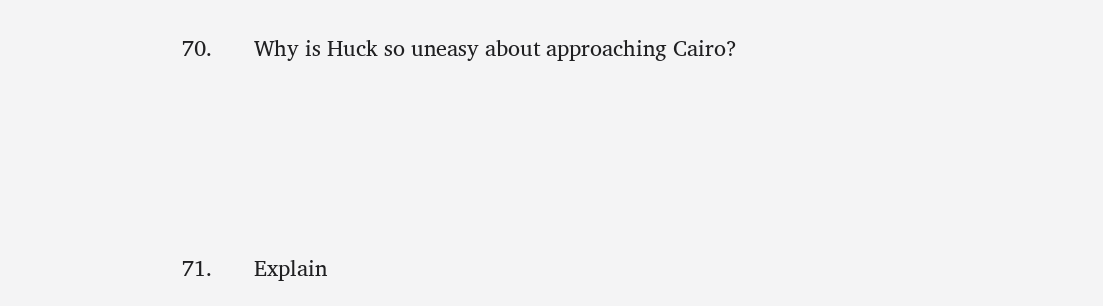70.       Why is Huck so uneasy about approaching Cairo?




71.       Explain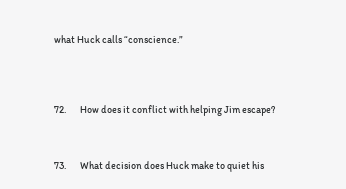what Huck calls “conscience.”




72.       How does it conflict with helping Jim escape?



73.       What decision does Huck make to quiet his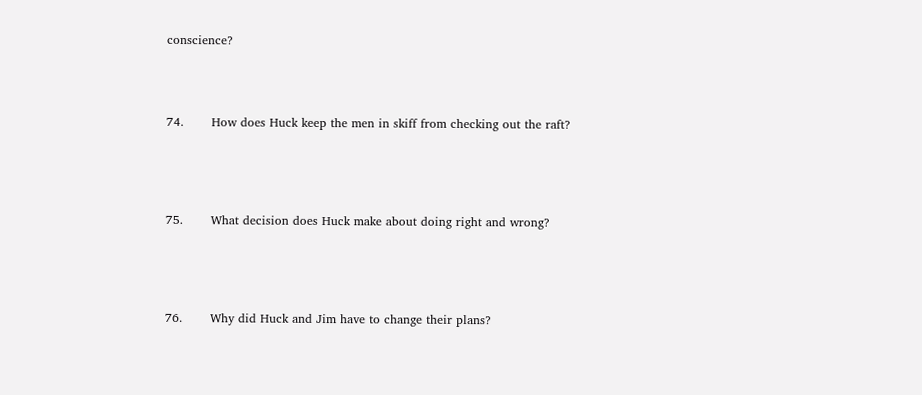conscience?




74.       How does Huck keep the men in skiff from checking out the raft?





75.       What decision does Huck make about doing right and wrong?





76.       Why did Huck and Jim have to change their plans?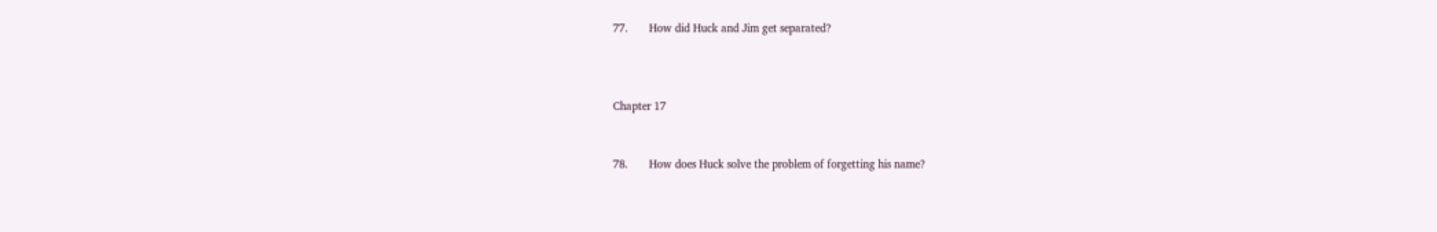77.       How did Huck and Jim get separated?



Chapter 17


78.       How does Huck solve the problem of forgetting his name?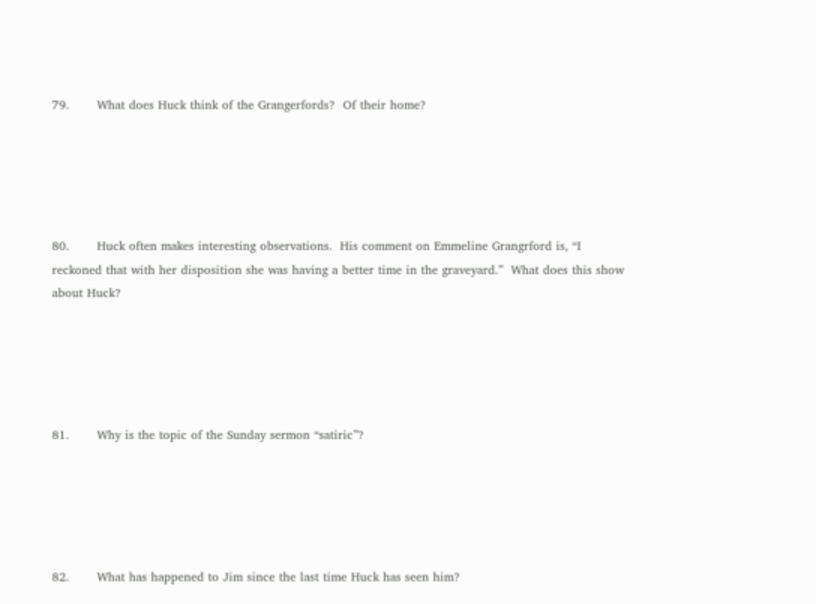79.       What does Huck think of the Grangerfords?  Of their home?





80.       Huck often makes interesting observations.  His comment on Emmeline Grangrford is, “I reckoned that with her disposition she was having a better time in the graveyard.”  What does this show about Huck?





81.       Why is the topic of the Sunday sermon “satiric”?





82.       What has happened to Jim since the last time Huck has seen him?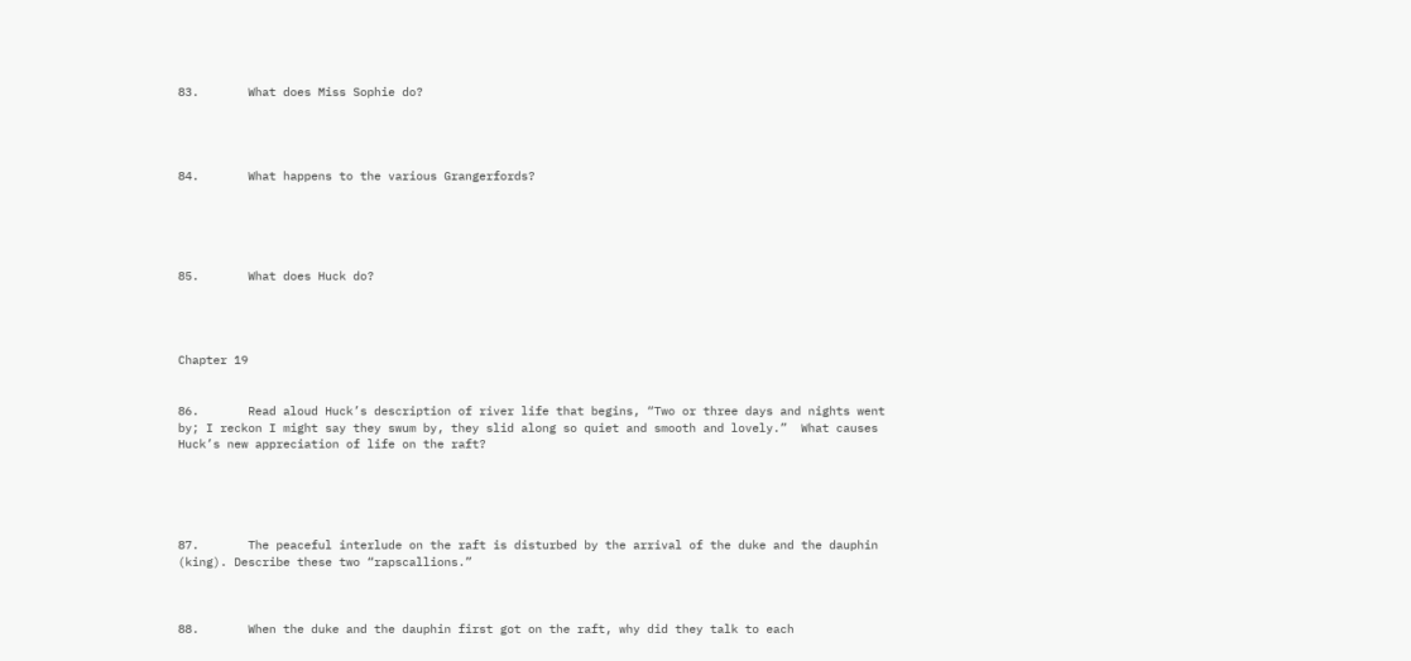83.       What does Miss Sophie do?




84.       What happens to the various Grangerfords?





85.       What does Huck do?




Chapter 19


86.       Read aloud Huck’s description of river life that begins, “Two or three days and nights went by; I reckon I might say they swum by, they slid along so quiet and smooth and lovely.”  What causes Huck’s new appreciation of life on the raft?





87.       The peaceful interlude on the raft is disturbed by the arrival of the duke and the dauphin (king). Describe these two “rapscallions.”



88.       When the duke and the dauphin first got on the raft, why did they talk to each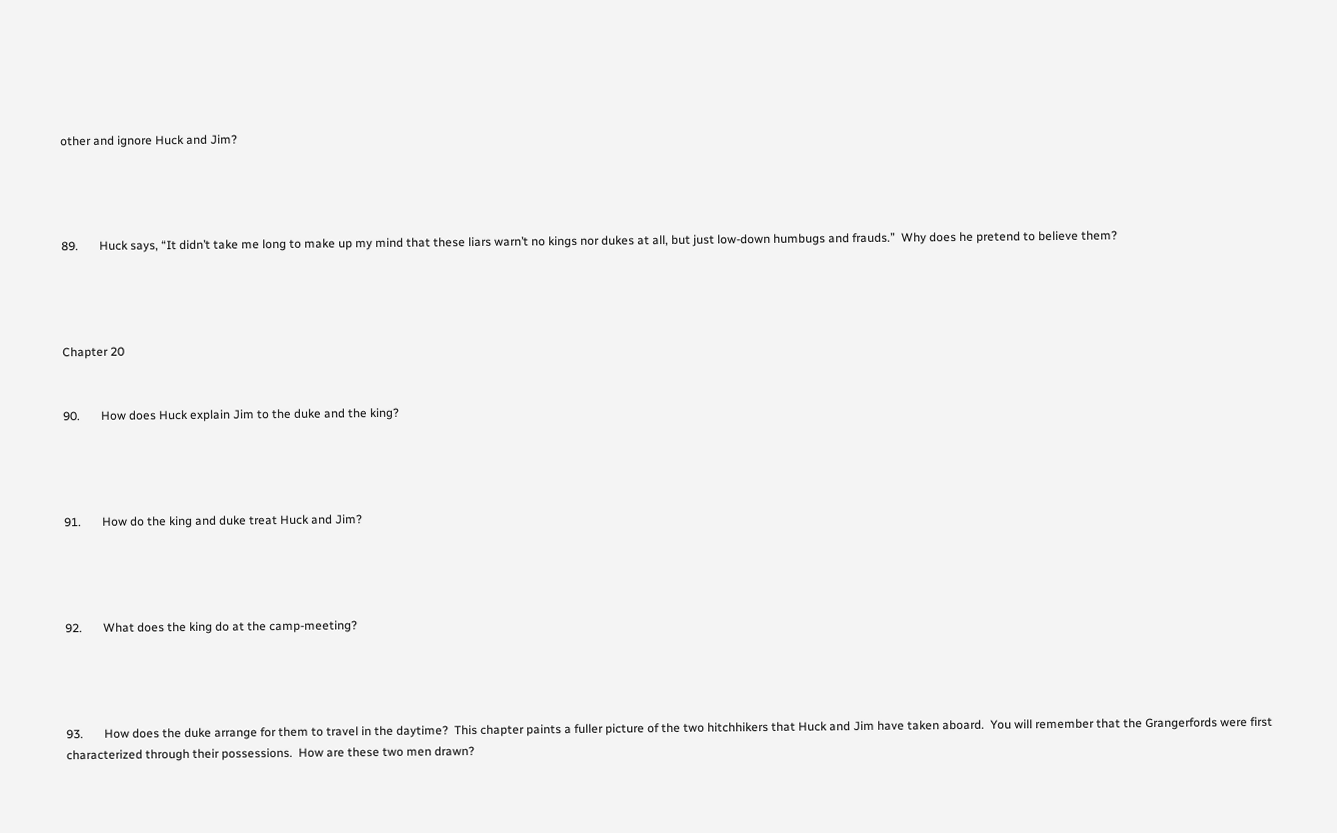other and ignore Huck and Jim?




89.       Huck says, “It didn’t take me long to make up my mind that these liars warn’t no kings nor dukes at all, but just low-down humbugs and frauds.”  Why does he pretend to believe them?




Chapter 20


90.       How does Huck explain Jim to the duke and the king?




91.       How do the king and duke treat Huck and Jim?




92.       What does the king do at the camp-meeting?




93.       How does the duke arrange for them to travel in the daytime?  This chapter paints a fuller picture of the two hitchhikers that Huck and Jim have taken aboard.  You will remember that the Grangerfords were first characterized through their possessions.  How are these two men drawn?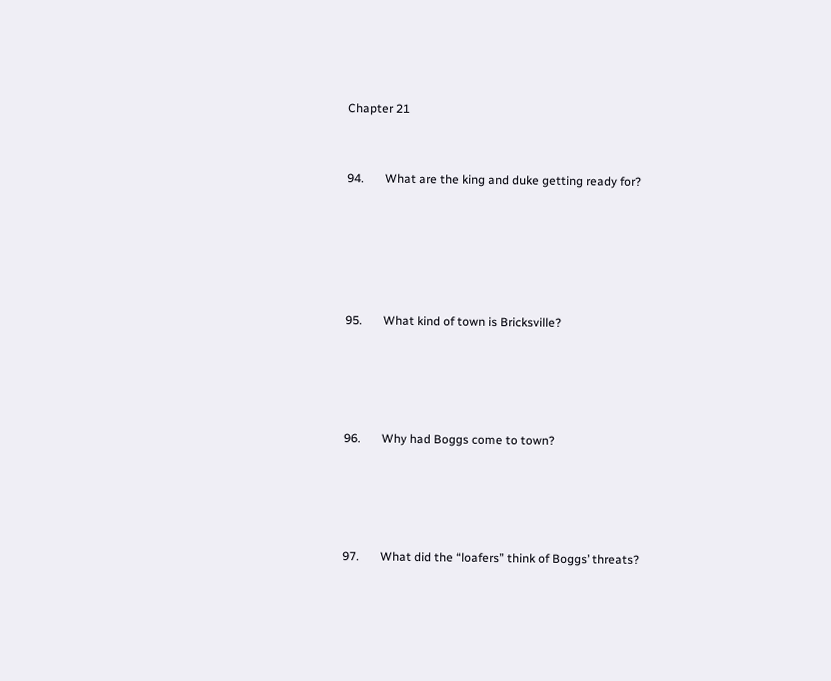Chapter 21


94.       What are the king and duke getting ready for?





95.       What kind of town is Bricksville?




96.       Why had Boggs come to town?




97.       What did the “loafers” think of Boggs’ threats?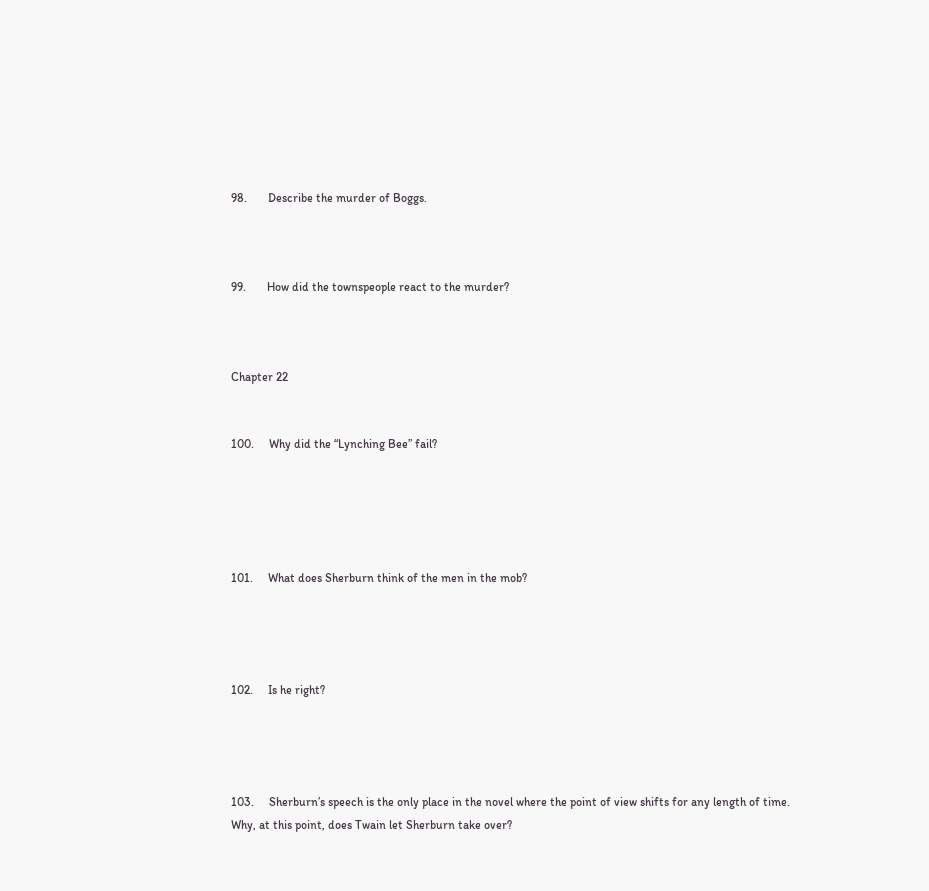98.       Describe the murder of Boggs.



99.       How did the townspeople react to the murder?



Chapter 22


100.     Why did the “Lynching Bee” fail?





101.     What does Sherburn think of the men in the mob?




102.     Is he right?




103.     Sherburn’s speech is the only place in the novel where the point of view shifts for any length of time.  Why, at this point, does Twain let Sherburn take over?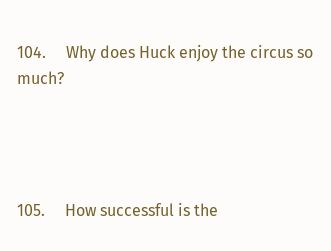104.     Why does Huck enjoy the circus so much?




105.     How successful is the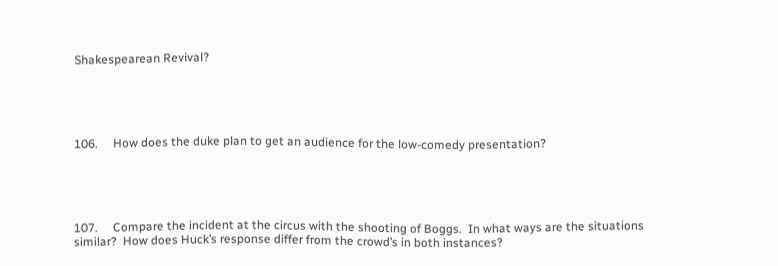Shakespearean Revival?





106.     How does the duke plan to get an audience for the low-comedy presentation?





107.     Compare the incident at the circus with the shooting of Boggs.  In what ways are the situations similar?  How does Huck’s response differ from the crowd’s in both instances?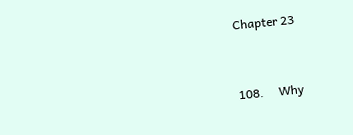Chapter 23


108.     Why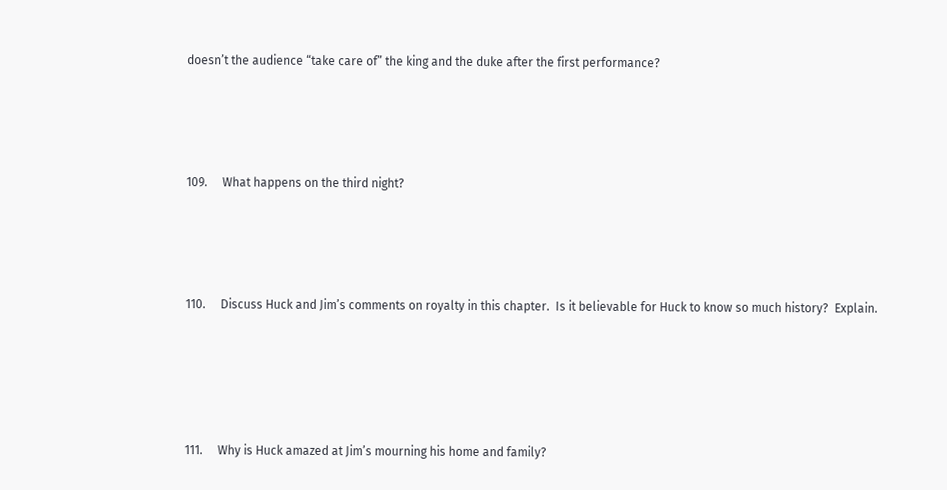doesn’t the audience “take care of” the king and the duke after the first performance?




109.     What happens on the third night?




110.     Discuss Huck and Jim’s comments on royalty in this chapter.  Is it believable for Huck to know so much history?  Explain.





111.     Why is Huck amazed at Jim’s mourning his home and family?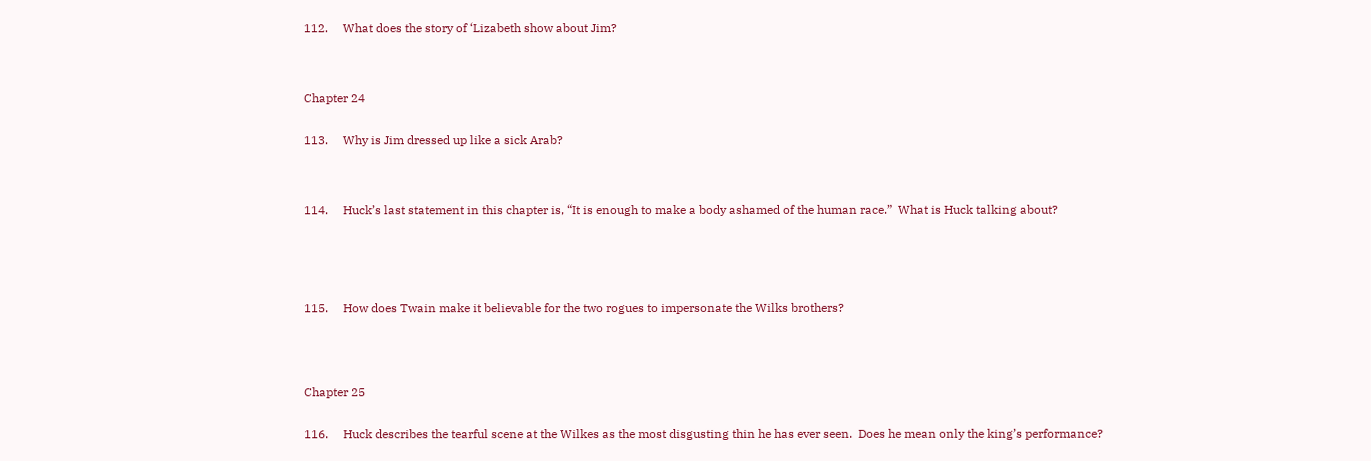112.     What does the story of ‘Lizabeth show about Jim?




Chapter 24


113.     Why is Jim dressed up like a sick Arab?




114.     Huck’s last statement in this chapter is, “It is enough to make a body ashamed of the human race.”  What is Huck talking about?






115.     How does Twain make it believable for the two rogues to impersonate the Wilks brothers?





Chapter 25


116.     Huck describes the tearful scene at the Wilkes as the most disgusting thin he has ever seen.  Does he mean only the king’s performance?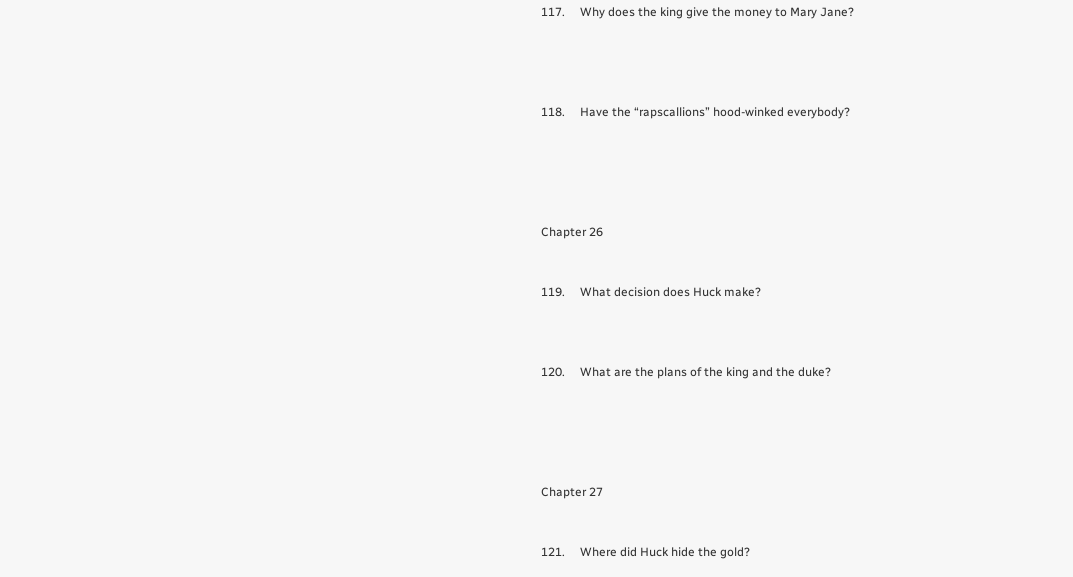117.     Why does the king give the money to Mary Jane?




118.     Have the “rapscallions” hood-winked everybody?





Chapter 26


119.     What decision does Huck make?



120.     What are the plans of the king and the duke?





Chapter 27


121.     Where did Huck hide the gold?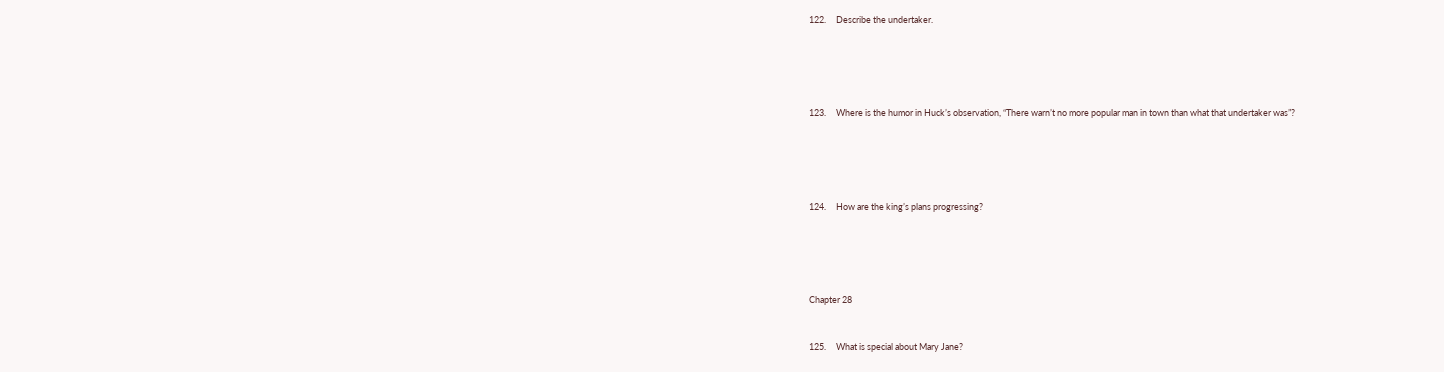122.     Describe the undertaker.





123.     Where is the humor in Huck’s observation, “There warn’t no more popular man in town than what that undertaker was”?





124.     How are the king’s plans progressing?





Chapter 28


125.     What is special about Mary Jane?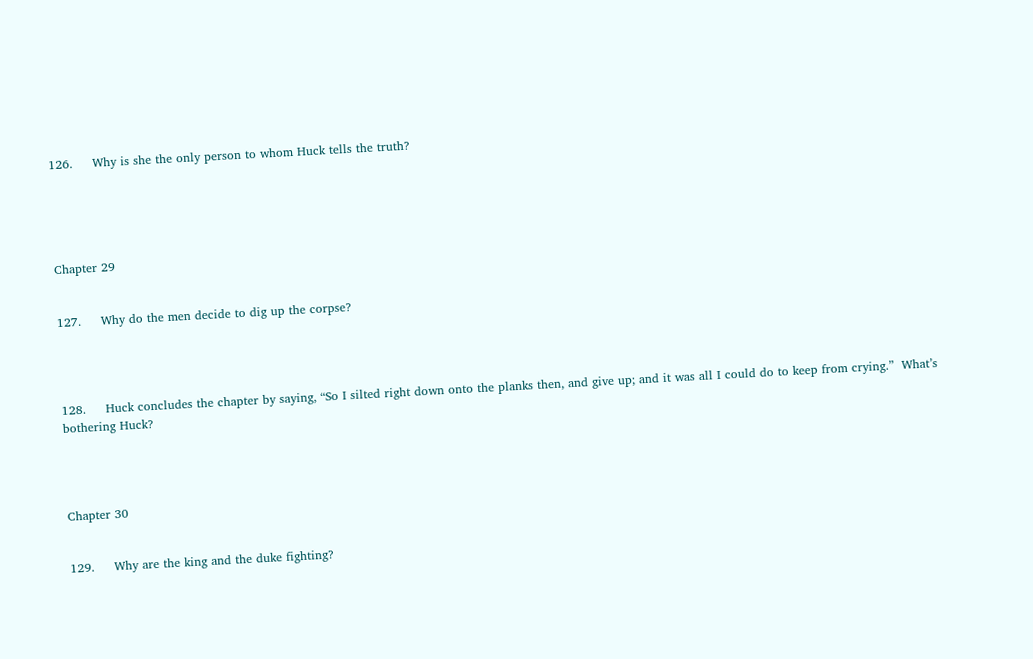126.     Why is she the only person to whom Huck tells the truth?





Chapter 29


127.     Why do the men decide to dig up the corpse?




128.     Huck concludes the chapter by saying, “So I silted right down onto the planks then, and give up; and it was all I could do to keep from crying.”  What’s bothering Huck?




Chapter 30


129.     Why are the king and the duke fighting?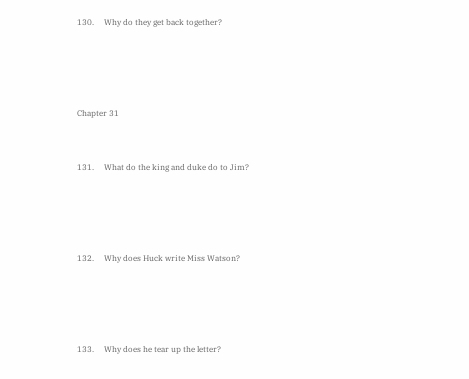130.     Why do they get back together?




Chapter 31


131.     What do the king and duke do to Jim?




132.     Why does Huck write Miss Watson?




133.     Why does he tear up the letter?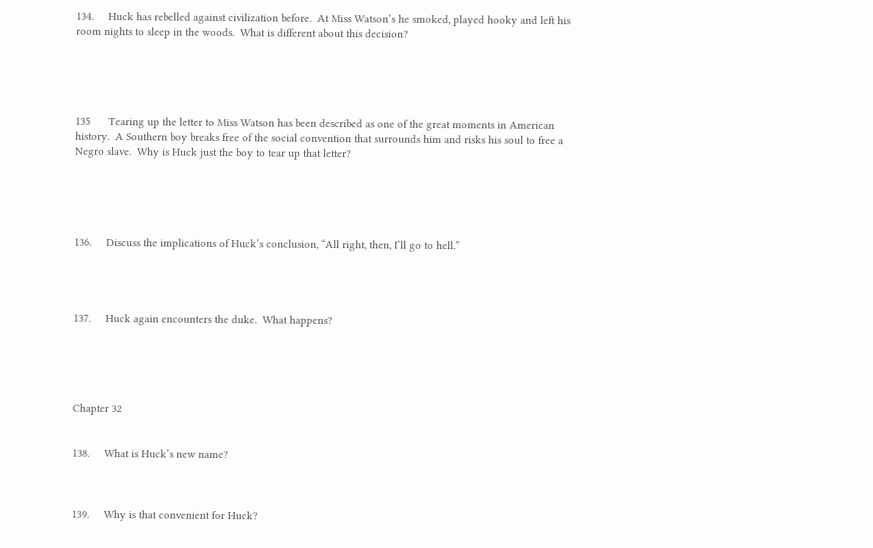134.     Huck has rebelled against civilization before.  At Miss Watson’s he smoked, played hooky and left his room nights to sleep in the woods.  What is different about this decision?





135      Tearing up the letter to Miss Watson has been described as one of the great moments in American history.  A Southern boy breaks free of the social convention that surrounds him and risks his soul to free a Negro slave.  Why is Huck just the boy to tear up that letter?





136.     Discuss the implications of Huck’s conclusion, “All right, then, I’ll go to hell.”




137.     Huck again encounters the duke.  What happens?





Chapter 32


138.     What is Huck’s new name?



139.     Why is that convenient for Huck?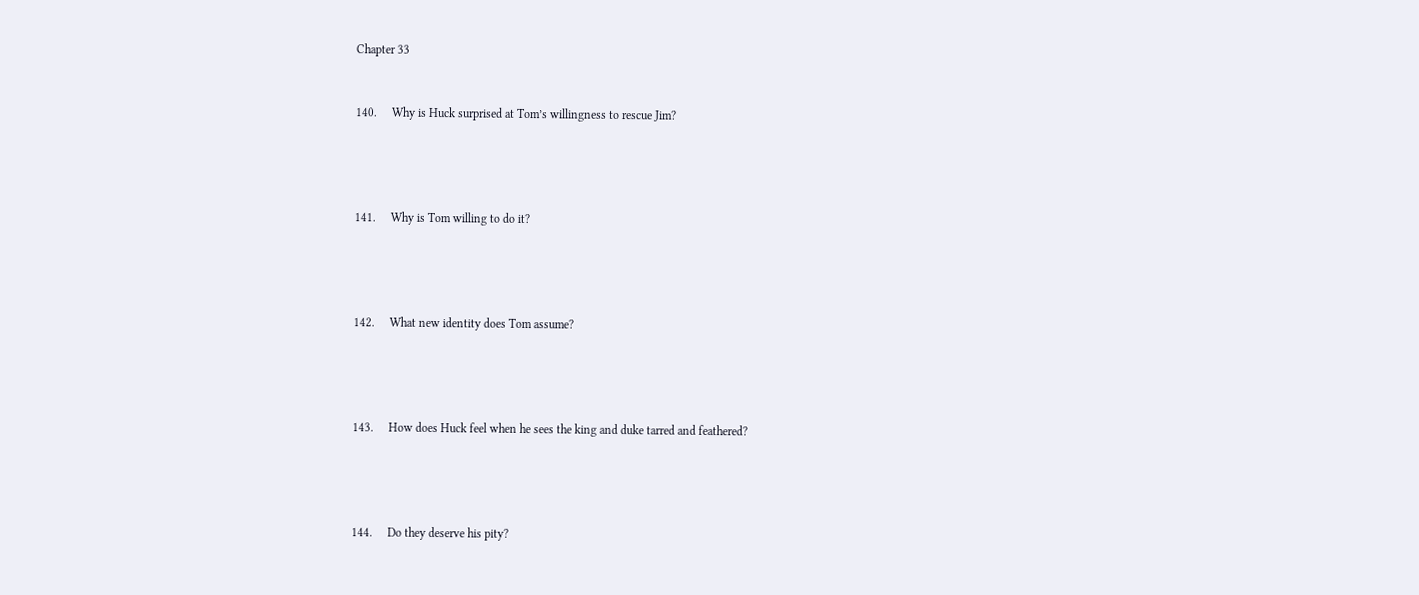Chapter 33


140.     Why is Huck surprised at Tom’s willingness to rescue Jim?




141.     Why is Tom willing to do it?




142.     What new identity does Tom assume?




143.     How does Huck feel when he sees the king and duke tarred and feathered?




144.     Do they deserve his pity?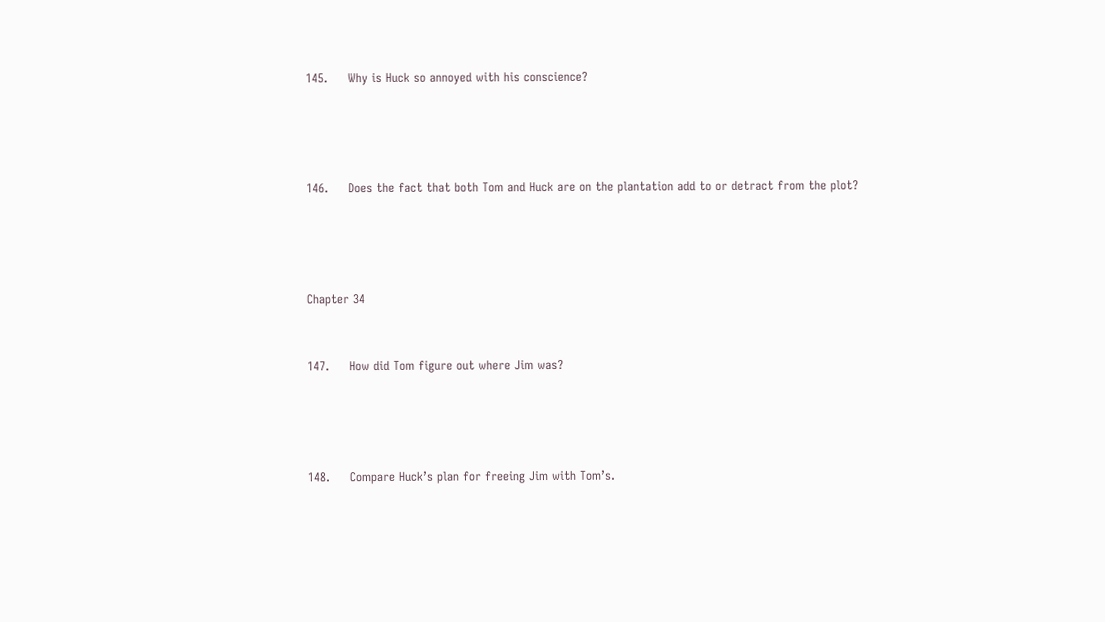145.     Why is Huck so annoyed with his conscience?




146.     Does the fact that both Tom and Huck are on the plantation add to or detract from the plot?




Chapter 34


147.     How did Tom figure out where Jim was?




148.     Compare Huck’s plan for freeing Jim with Tom’s.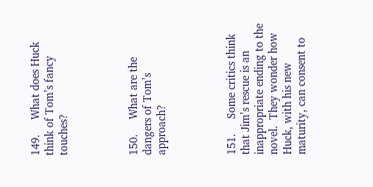149.     What does Huck think of Tom’s fancy touches?




150.     What are the dangers of Tom’s approach?




151.     Some critics think that Jim’s rescue is an inappropriate ending to the novel.  They wonder how Huck, with his new maturity, can consent to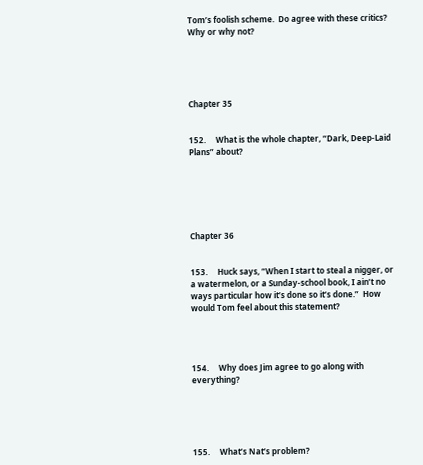Tom’s foolish scheme.  Do agree with these critics?  Why or why not?





Chapter 35


152.     What is the whole chapter, “Dark, Deep-Laid Plans” about?






Chapter 36


153.     Huck says, “When I start to steal a nigger, or a watermelon, or a Sunday-school book, I ain’t no ways particular how it’s done so it’s done.”  How would Tom feel about this statement?




154.     Why does Jim agree to go along with everything?





155.     What’s Nat’s problem?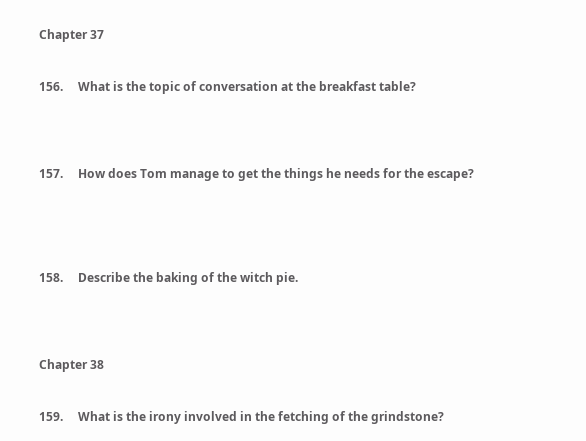Chapter 37


156.     What is the topic of conversation at the breakfast table?




157.     How does Tom manage to get the things he needs for the escape?





158.     Describe the baking of the witch pie.




Chapter 38


159.     What is the irony involved in the fetching of the grindstone?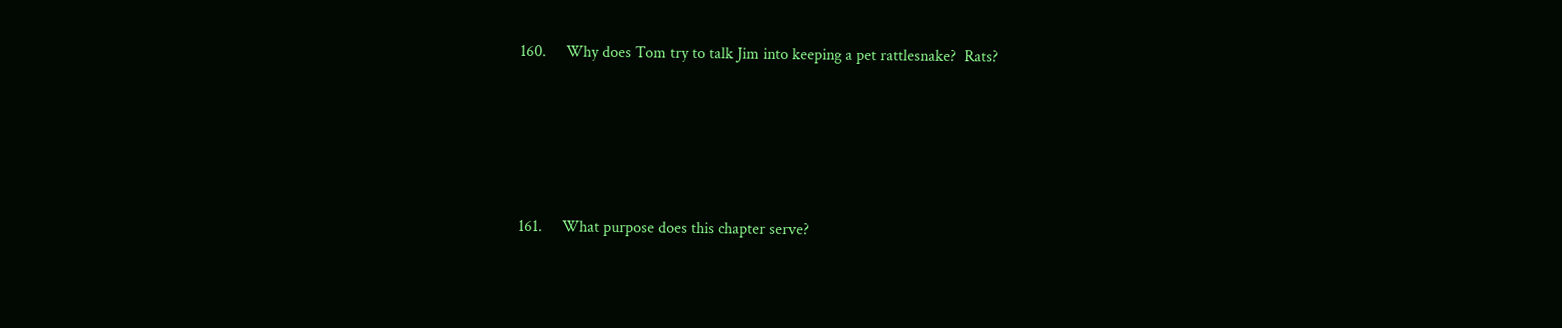160.     Why does Tom try to talk Jim into keeping a pet rattlesnake?  Rats?





161.     What purpose does this chapter serve?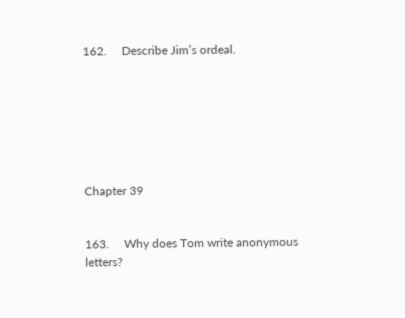162.     Describe Jim’s ordeal.







Chapter 39


163.     Why does Tom write anonymous letters?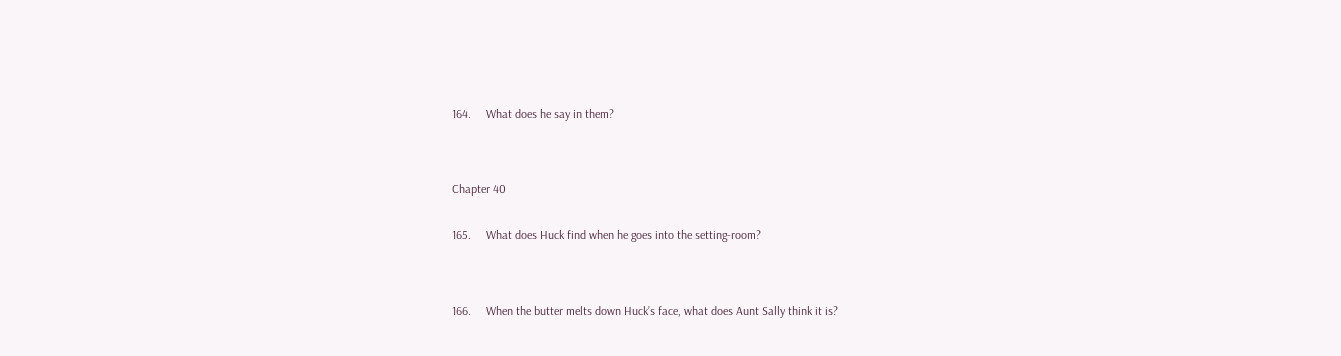164.     What does he say in them?




Chapter 40


165.     What does Huck find when he goes into the setting-room?




166.     When the butter melts down Huck’s face, what does Aunt Sally think it is?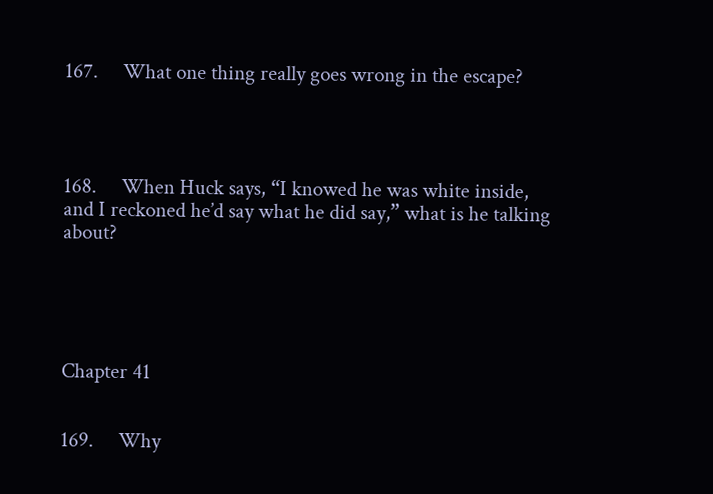167.     What one thing really goes wrong in the escape?




168.     When Huck says, “I knowed he was white inside, and I reckoned he’d say what he did say,” what is he talking about?





Chapter 41


169.     Why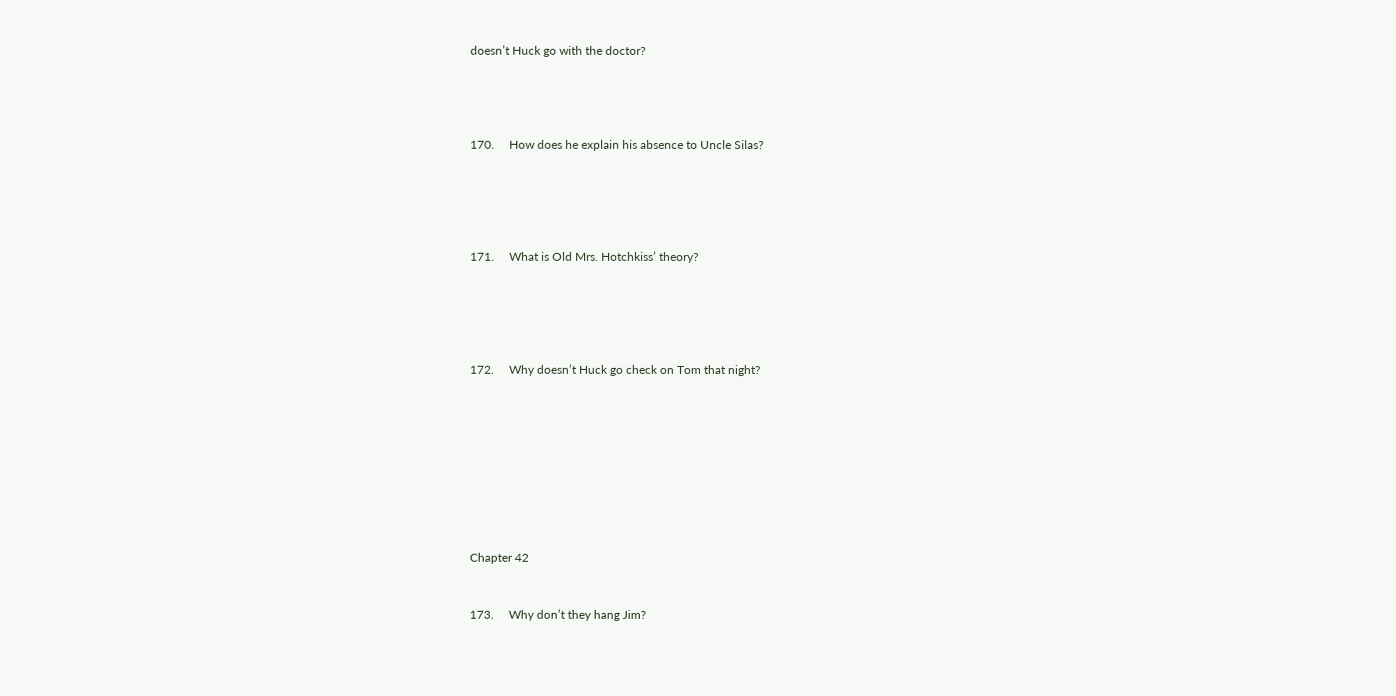doesn’t Huck go with the doctor?




170.     How does he explain his absence to Uncle Silas?





171.     What is Old Mrs. Hotchkiss’ theory?





172.     Why doesn’t Huck go check on Tom that night?









Chapter 42


173.     Why don’t they hang Jim?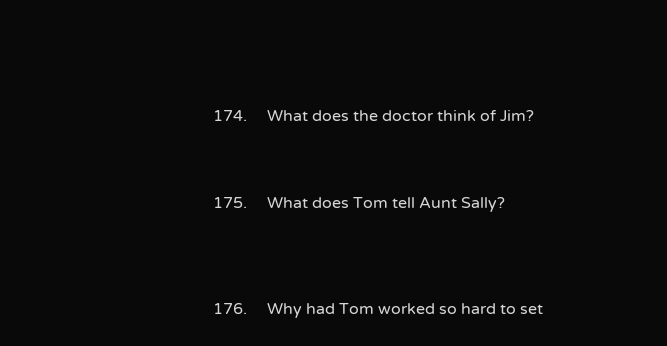174.     What does the doctor think of Jim?




175.     What does Tom tell Aunt Sally?





176.     Why had Tom worked so hard to set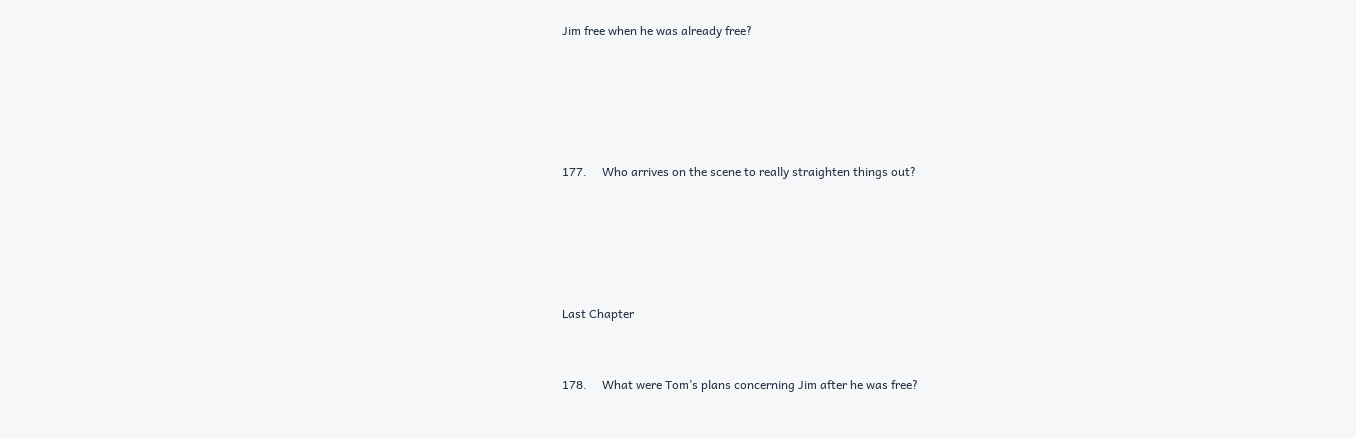Jim free when he was already free?





177.     Who arrives on the scene to really straighten things out?





Last Chapter


178.     What were Tom’s plans concerning Jim after he was free?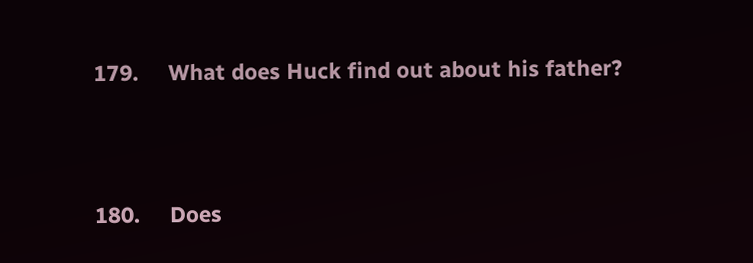179.     What does Huck find out about his father?




180.     Does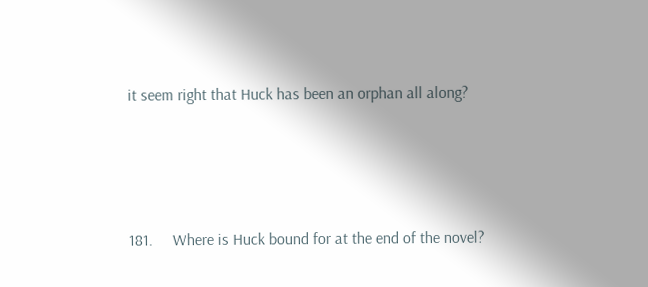it seem right that Huck has been an orphan all along?




181.     Where is Huck bound for at the end of the novel?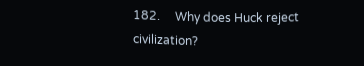182.     Why does Huck reject civilization?